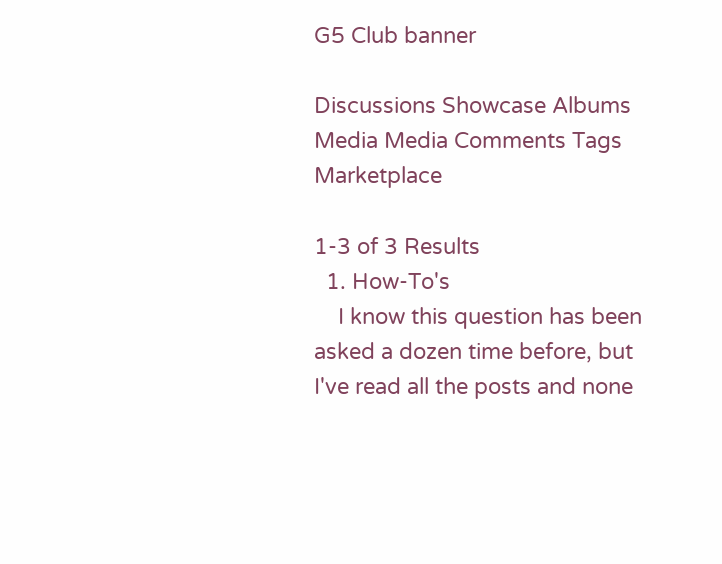G5 Club banner

Discussions Showcase Albums Media Media Comments Tags Marketplace

1-3 of 3 Results
  1. How-To's
    I know this question has been asked a dozen time before, but I've read all the posts and none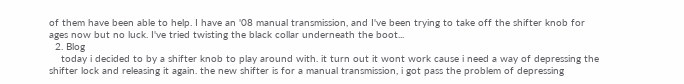of them have been able to help. I have an '08 manual transmission, and I've been trying to take off the shifter knob for ages now but no luck. I've tried twisting the black collar underneath the boot...
  2. Blog
    today i decided to by a shifter knob to play around with. it turn out it wont work cause i need a way of depressing the shifter lock and releasing it again. the new shifter is for a manual transmission, i got pass the problem of depressing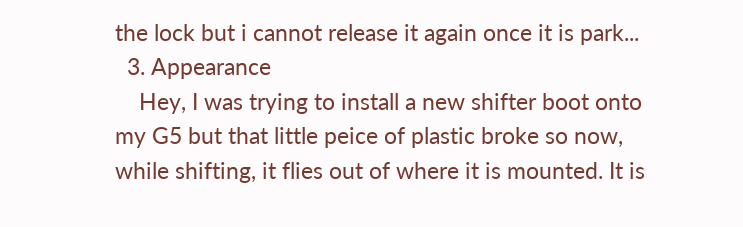the lock but i cannot release it again once it is park...
  3. Appearance
    Hey, I was trying to install a new shifter boot onto my G5 but that little peice of plastic broke so now, while shifting, it flies out of where it is mounted. It is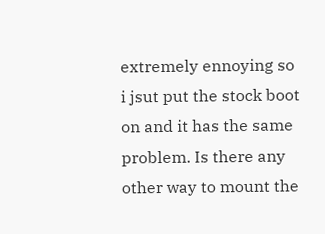extremely ennoying so i jsut put the stock boot on and it has the same problem. Is there any other way to mount the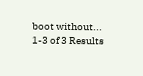boot without...
1-3 of 3 Results